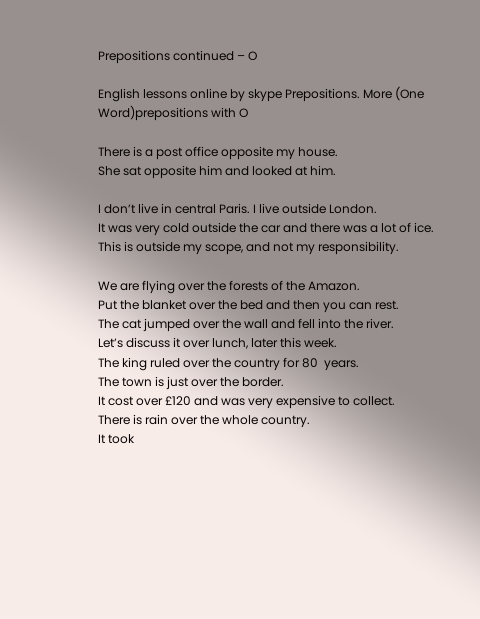Prepositions continued – O

English lessons online by skype Prepositions. More (One Word)prepositions with O

There is a post office opposite my house.
She sat opposite him and looked at him.

I don’t live in central Paris. I live outside London.
It was very cold outside the car and there was a lot of ice.
This is outside my scope, and not my responsibility.

We are flying over the forests of the Amazon.
Put the blanket over the bed and then you can rest.
The cat jumped over the wall and fell into the river.
Let’s discuss it over lunch, later this week.
The king ruled over the country for 80  years.
The town is just over the border.
It cost over £120 and was very expensive to collect.
There is rain over the whole country.
It took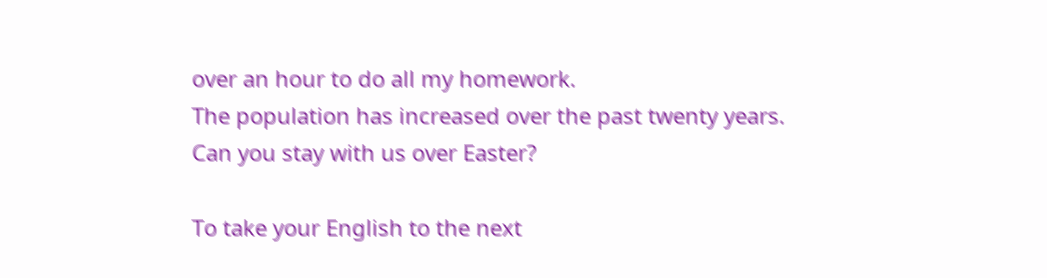over an hour to do all my homework.
The population has increased over the past twenty years.
Can you stay with us over Easter?

To take your English to the next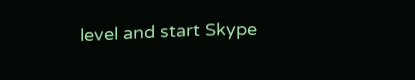level and start Skype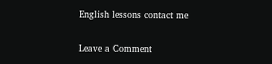English lessons contact me

Leave a Comment